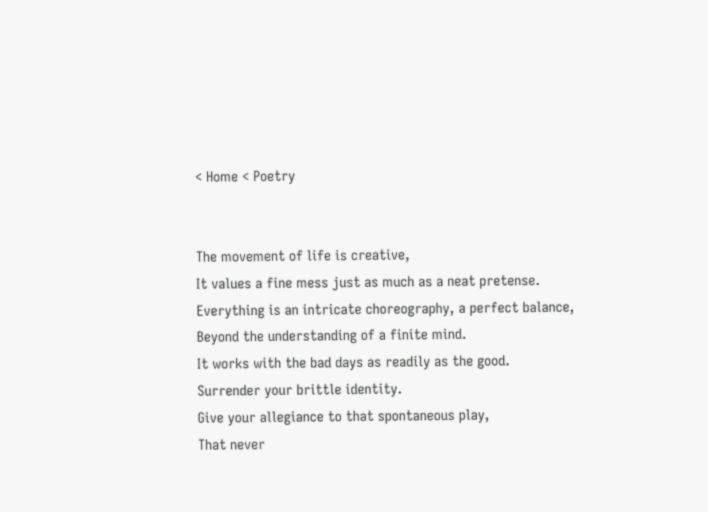< Home < Poetry


The movement of life is creative,
It values a fine mess just as much as a neat pretense.
Everything is an intricate choreography, a perfect balance,
Beyond the understanding of a finite mind.
It works with the bad days as readily as the good.
Surrender your brittle identity.
Give your allegiance to that spontaneous play,
That never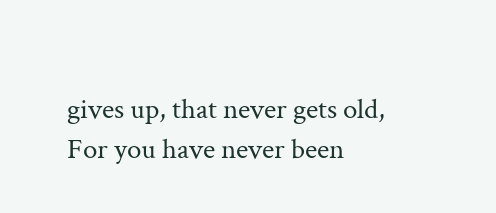gives up, that never gets old,
For you have never been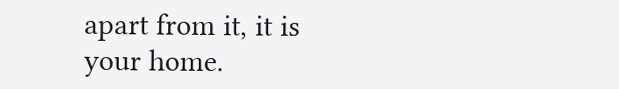apart from it, it is your home.